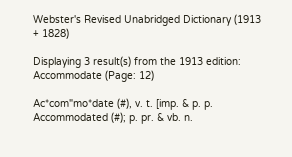Webster's Revised Unabridged Dictionary (1913 + 1828)

Displaying 3 result(s) from the 1913 edition:
Accommodate (Page: 12)

Ac*com"mo*date (#), v. t. [imp. & p. p. Accommodated (#); p. pr. & vb. n.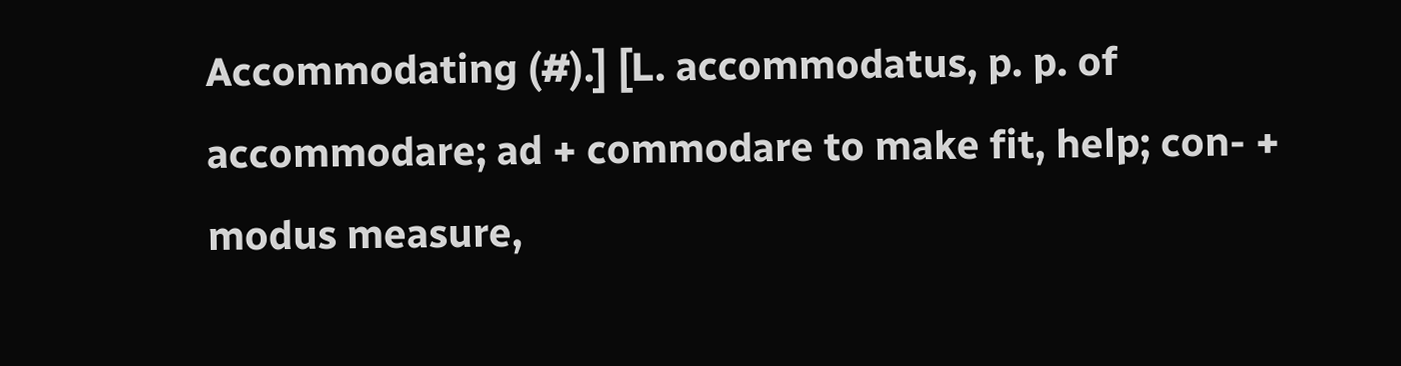Accommodating (#).] [L. accommodatus, p. p. of accommodare; ad + commodare to make fit, help; con- + modus measure,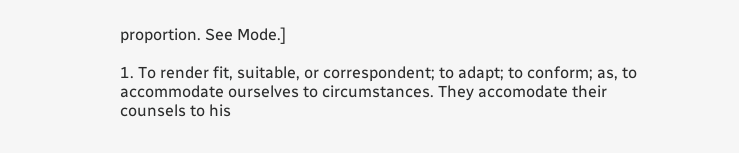proportion. See Mode.]

1. To render fit, suitable, or correspondent; to adapt; to conform; as, to accommodate ourselves to circumstances. They accomodate their counsels to his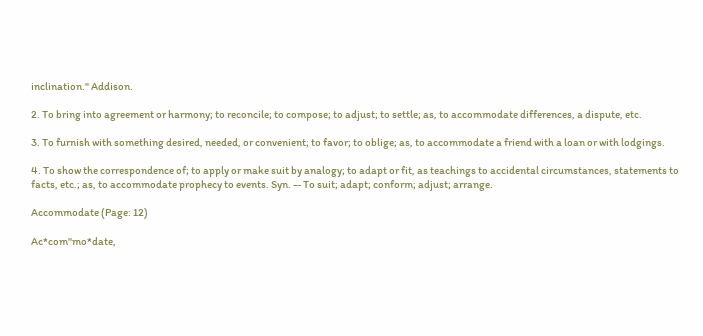inclination." Addison.

2. To bring into agreement or harmony; to reconcile; to compose; to adjust; to settle; as, to accommodate differences, a dispute, etc.

3. To furnish with something desired, needed, or convenient; to favor; to oblige; as, to accommodate a friend with a loan or with lodgings.

4. To show the correspondence of; to apply or make suit by analogy; to adapt or fit, as teachings to accidental circumstances, statements to facts, etc.; as, to accommodate prophecy to events. Syn. -- To suit; adapt; conform; adjust; arrange.

Accommodate (Page: 12)

Ac*com"mo*date,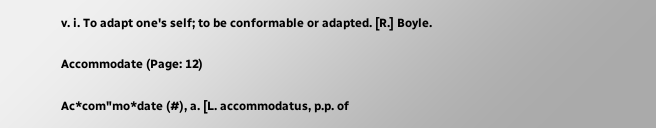v. i. To adapt one's self; to be conformable or adapted. [R.] Boyle.

Accommodate (Page: 12)

Ac*com"mo*date (#), a. [L. accommodatus, p.p. of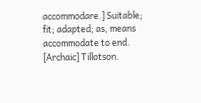accommodare.] Suitable; fit; adapted; as, means accommodate to end. [Archaic] Tillotson.